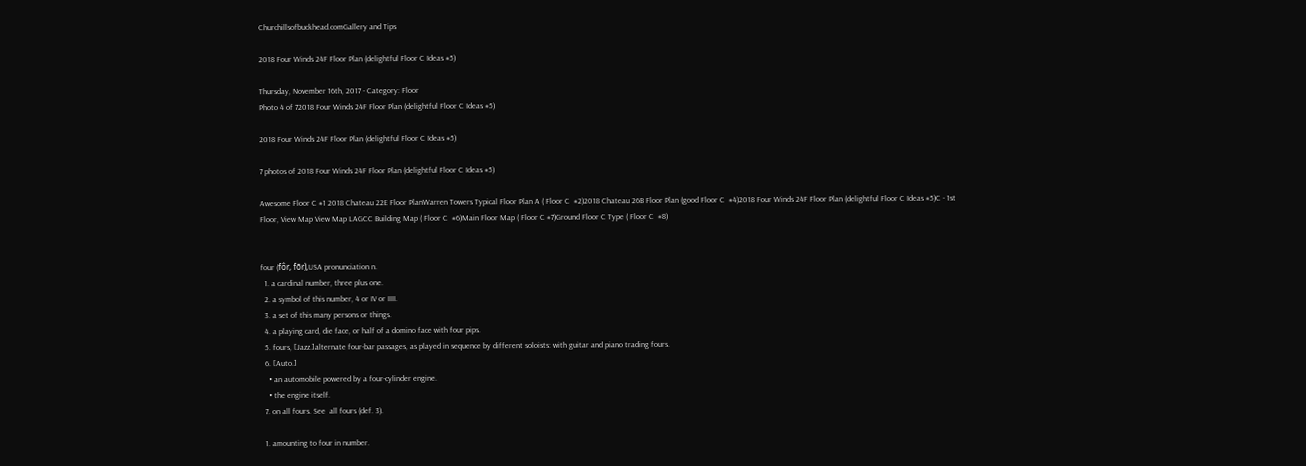Churchillsofbuckhead.comGallery and Tips

2018 Four Winds 24F Floor Plan (delightful Floor C Ideas #5)

Thursday, November 16th, 2017 - Category: Floor
Photo 4 of 72018 Four Winds 24F Floor Plan (delightful Floor C Ideas #5)

2018 Four Winds 24F Floor Plan (delightful Floor C Ideas #5)

7 photos of 2018 Four Winds 24F Floor Plan (delightful Floor C Ideas #5)

Awesome Floor C #1 2018 Chateau 22E Floor PlanWarren Towers Typical Floor Plan A ( Floor C  #2)2018 Chateau 26B Floor Plan (good Floor C  #4)2018 Four Winds 24F Floor Plan (delightful Floor C Ideas #5)C - 1st Floor, View Map View Map LAGCC Building Map ( Floor C  #6)Main Floor Map ( Floor C #7)Ground Floor C Type ( Floor C  #8)


four (fôr, fōr),USA pronunciation n.
  1. a cardinal number, three plus one.
  2. a symbol of this number, 4 or IV or IIII.
  3. a set of this many persons or things.
  4. a playing card, die face, or half of a domino face with four pips.
  5. fours, [Jazz.]alternate four-bar passages, as played in sequence by different soloists: with guitar and piano trading fours.
  6. [Auto.]
    • an automobile powered by a four-cylinder engine.
    • the engine itself.
  7. on all fours. See  all fours (def. 3).

  1. amounting to four in number.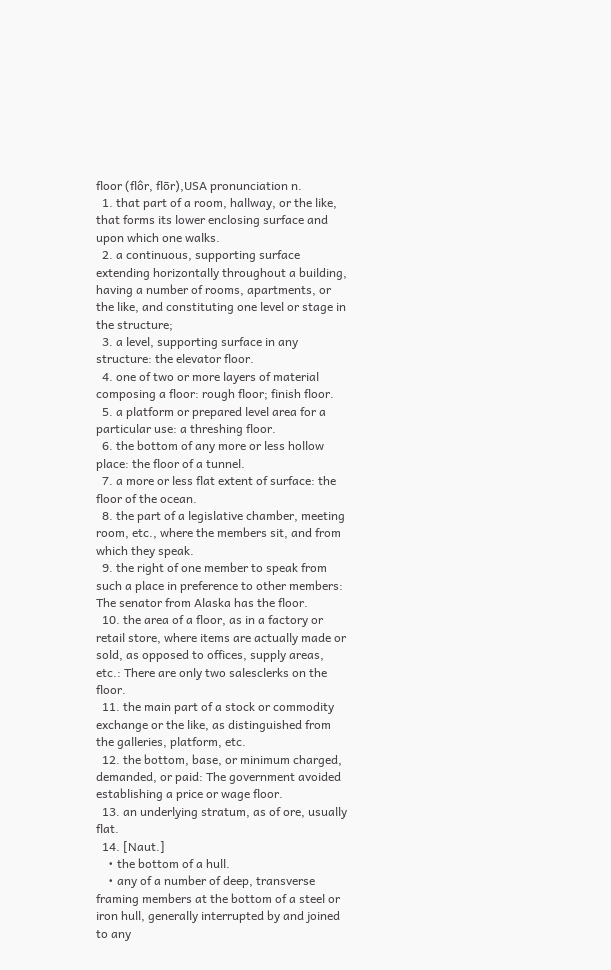floor (flôr, flōr),USA pronunciation n.
  1. that part of a room, hallway, or the like, that forms its lower enclosing surface and upon which one walks.
  2. a continuous, supporting surface extending horizontally throughout a building, having a number of rooms, apartments, or the like, and constituting one level or stage in the structure;
  3. a level, supporting surface in any structure: the elevator floor.
  4. one of two or more layers of material composing a floor: rough floor; finish floor.
  5. a platform or prepared level area for a particular use: a threshing floor.
  6. the bottom of any more or less hollow place: the floor of a tunnel.
  7. a more or less flat extent of surface: the floor of the ocean.
  8. the part of a legislative chamber, meeting room, etc., where the members sit, and from which they speak.
  9. the right of one member to speak from such a place in preference to other members: The senator from Alaska has the floor.
  10. the area of a floor, as in a factory or retail store, where items are actually made or sold, as opposed to offices, supply areas, etc.: There are only two salesclerks on the floor.
  11. the main part of a stock or commodity exchange or the like, as distinguished from the galleries, platform, etc.
  12. the bottom, base, or minimum charged, demanded, or paid: The government avoided establishing a price or wage floor.
  13. an underlying stratum, as of ore, usually flat.
  14. [Naut.]
    • the bottom of a hull.
    • any of a number of deep, transverse framing members at the bottom of a steel or iron hull, generally interrupted by and joined to any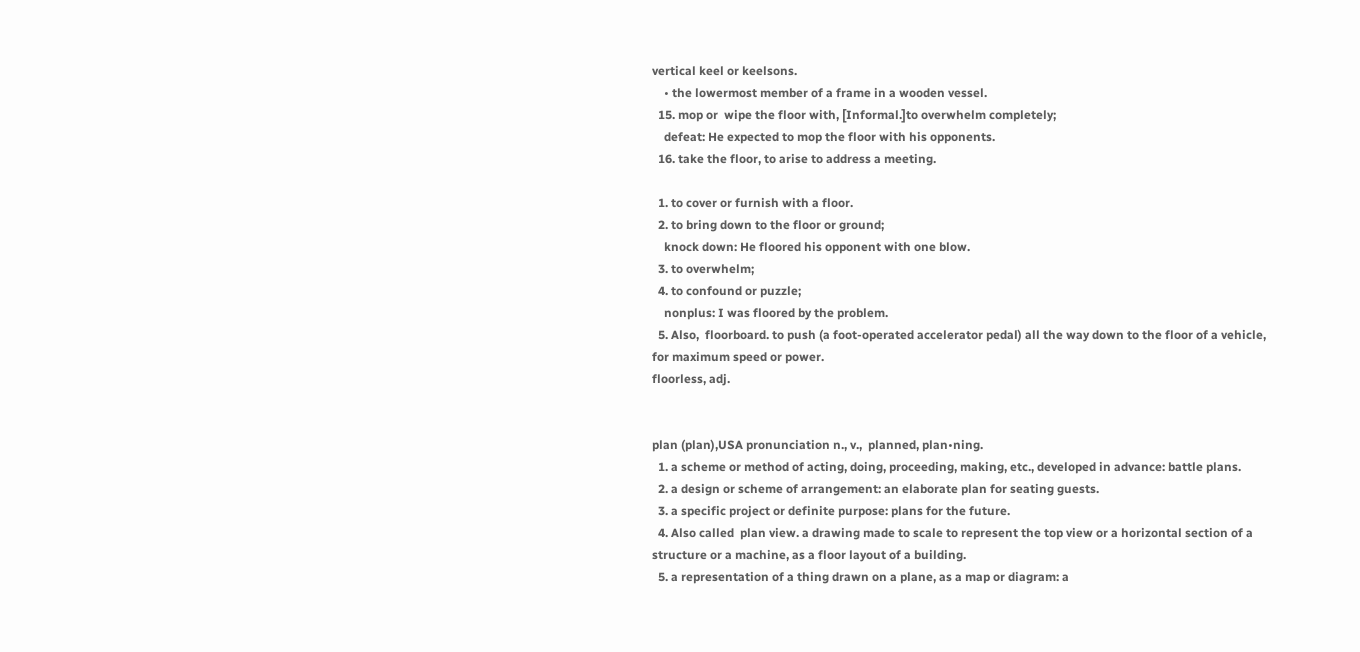vertical keel or keelsons.
    • the lowermost member of a frame in a wooden vessel.
  15. mop or  wipe the floor with, [Informal.]to overwhelm completely;
    defeat: He expected to mop the floor with his opponents.
  16. take the floor, to arise to address a meeting.

  1. to cover or furnish with a floor.
  2. to bring down to the floor or ground;
    knock down: He floored his opponent with one blow.
  3. to overwhelm;
  4. to confound or puzzle;
    nonplus: I was floored by the problem.
  5. Also,  floorboard. to push (a foot-operated accelerator pedal) all the way down to the floor of a vehicle, for maximum speed or power.
floorless, adj.


plan (plan),USA pronunciation n., v.,  planned, plan•ning.
  1. a scheme or method of acting, doing, proceeding, making, etc., developed in advance: battle plans.
  2. a design or scheme of arrangement: an elaborate plan for seating guests.
  3. a specific project or definite purpose: plans for the future.
  4. Also called  plan view. a drawing made to scale to represent the top view or a horizontal section of a structure or a machine, as a floor layout of a building.
  5. a representation of a thing drawn on a plane, as a map or diagram: a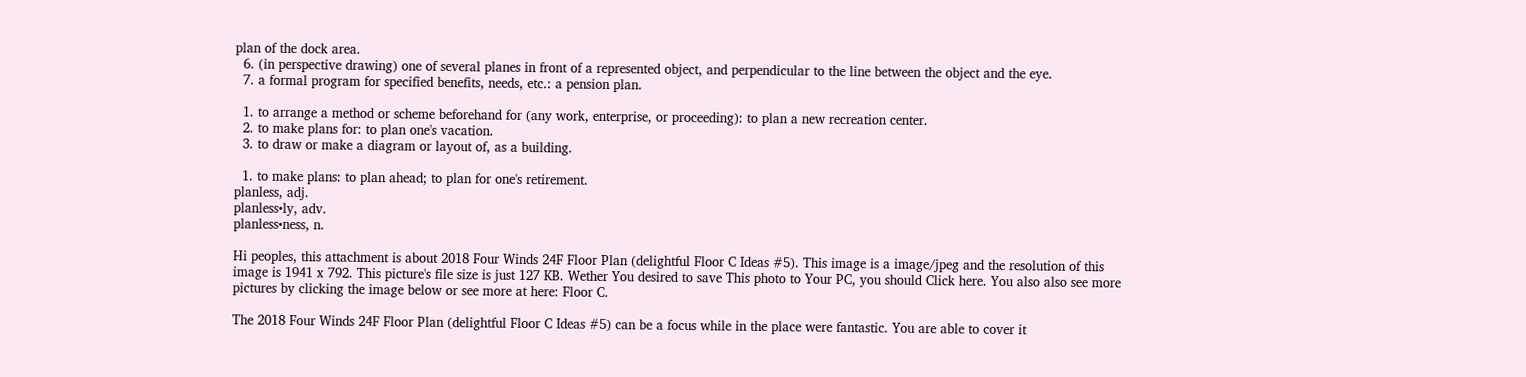plan of the dock area.
  6. (in perspective drawing) one of several planes in front of a represented object, and perpendicular to the line between the object and the eye.
  7. a formal program for specified benefits, needs, etc.: a pension plan.

  1. to arrange a method or scheme beforehand for (any work, enterprise, or proceeding): to plan a new recreation center.
  2. to make plans for: to plan one's vacation.
  3. to draw or make a diagram or layout of, as a building.

  1. to make plans: to plan ahead; to plan for one's retirement.
planless, adj.
planless•ly, adv.
planless•ness, n.

Hi peoples, this attachment is about 2018 Four Winds 24F Floor Plan (delightful Floor C Ideas #5). This image is a image/jpeg and the resolution of this image is 1941 x 792. This picture's file size is just 127 KB. Wether You desired to save This photo to Your PC, you should Click here. You also also see more pictures by clicking the image below or see more at here: Floor C.

The 2018 Four Winds 24F Floor Plan (delightful Floor C Ideas #5) can be a focus while in the place were fantastic. You are able to cover it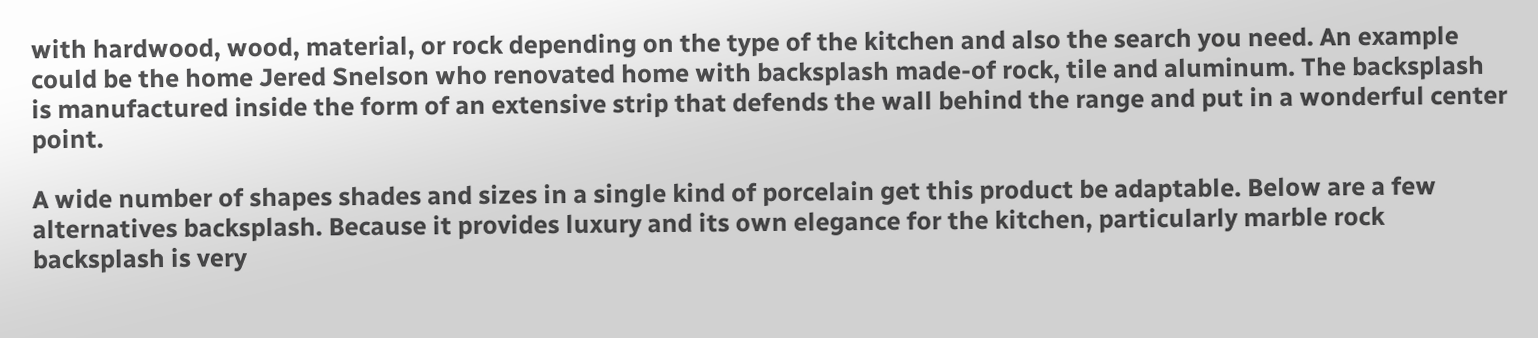with hardwood, wood, material, or rock depending on the type of the kitchen and also the search you need. An example could be the home Jered Snelson who renovated home with backsplash made-of rock, tile and aluminum. The backsplash is manufactured inside the form of an extensive strip that defends the wall behind the range and put in a wonderful center point.

A wide number of shapes shades and sizes in a single kind of porcelain get this product be adaptable. Below are a few alternatives backsplash. Because it provides luxury and its own elegance for the kitchen, particularly marble rock backsplash is very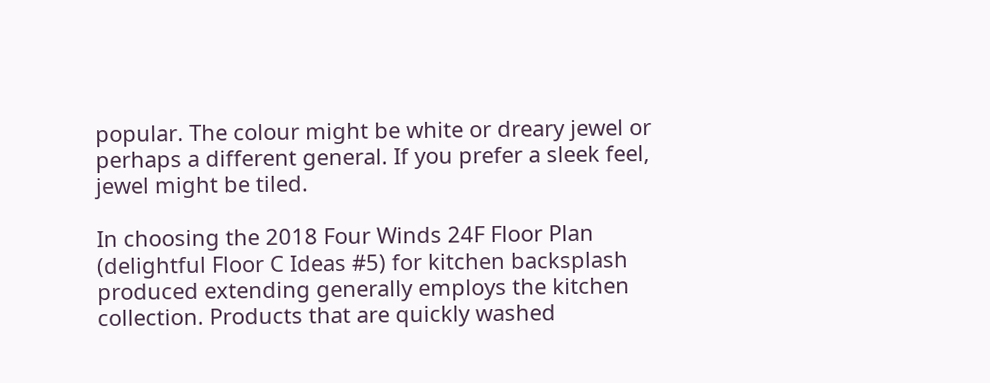popular. The colour might be white or dreary jewel or perhaps a different general. If you prefer a sleek feel, jewel might be tiled.

In choosing the 2018 Four Winds 24F Floor Plan (delightful Floor C Ideas #5) for kitchen backsplash produced extending generally employs the kitchen collection. Products that are quickly washed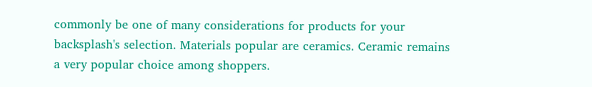commonly be one of many considerations for products for your backsplash's selection. Materials popular are ceramics. Ceramic remains a very popular choice among shoppers.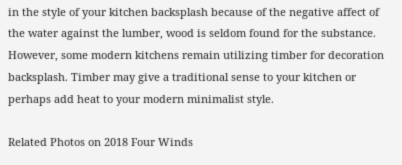in the style of your kitchen backsplash because of the negative affect of the water against the lumber, wood is seldom found for the substance. However, some modern kitchens remain utilizing timber for decoration backsplash. Timber may give a traditional sense to your kitchen or perhaps add heat to your modern minimalist style.

Related Photos on 2018 Four Winds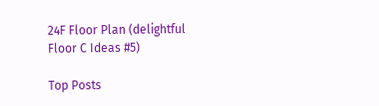24F Floor Plan (delightful Floor C Ideas #5)

Top Posts